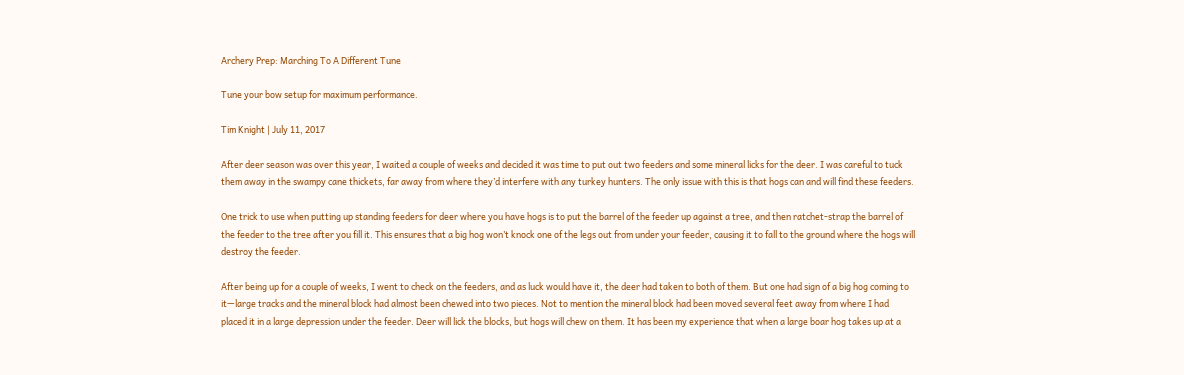Archery Prep: Marching To A Different Tune

Tune your bow setup for maximum performance.

Tim Knight | July 11, 2017

After deer season was over this year, I waited a couple of weeks and decided it was time to put out two feeders and some mineral licks for the deer. I was careful to tuck them away in the swampy cane thickets, far away from where they’d interfere with any turkey hunters. The only issue with this is that hogs can and will find these feeders.

One trick to use when putting up standing feeders for deer where you have hogs is to put the barrel of the feeder up against a tree, and then ratchet-strap the barrel of the feeder to the tree after you fill it. This ensures that a big hog won’t knock one of the legs out from under your feeder, causing it to fall to the ground where the hogs will destroy the feeder.

After being up for a couple of weeks, I went to check on the feeders, and as luck would have it, the deer had taken to both of them. But one had sign of a big hog coming to it—large tracks and the mineral block had almost been chewed into two pieces. Not to mention the mineral block had been moved several feet away from where I had placed it in a large depression under the feeder. Deer will lick the blocks, but hogs will chew on them. It has been my experience that when a large boar hog takes up at a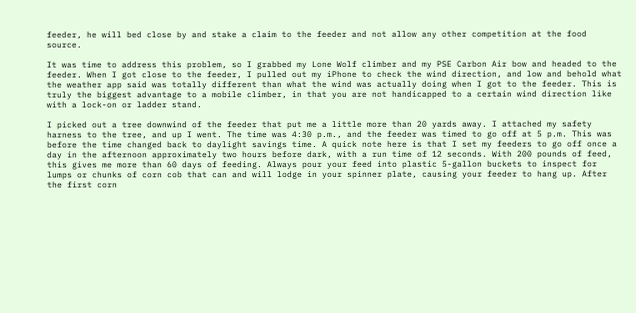feeder, he will bed close by and stake a claim to the feeder and not allow any other competition at the food source.

It was time to address this problem, so I grabbed my Lone Wolf climber and my PSE Carbon Air bow and headed to the feeder. When I got close to the feeder, I pulled out my iPhone to check the wind direction, and low and behold what the weather app said was totally different than what the wind was actually doing when I got to the feeder. This is truly the biggest advantage to a mobile climber, in that you are not handicapped to a certain wind direction like with a lock-on or ladder stand.

I picked out a tree downwind of the feeder that put me a little more than 20 yards away. I attached my safety harness to the tree, and up I went. The time was 4:30 p.m., and the feeder was timed to go off at 5 p.m. This was before the time changed back to daylight savings time. A quick note here is that I set my feeders to go off once a day in the afternoon approximately two hours before dark, with a run time of 12 seconds. With 200 pounds of feed, this gives me more than 60 days of feeding. Always pour your feed into plastic 5-gallon buckets to inspect for lumps or chunks of corn cob that can and will lodge in your spinner plate, causing your feeder to hang up. After the first corn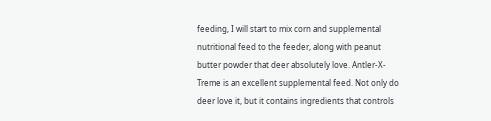feeding, I will start to mix corn and supplemental nutritional feed to the feeder, along with peanut butter powder that deer absolutely love. Antler-X-Treme is an excellent supplemental feed. Not only do deer love it, but it contains ingredients that controls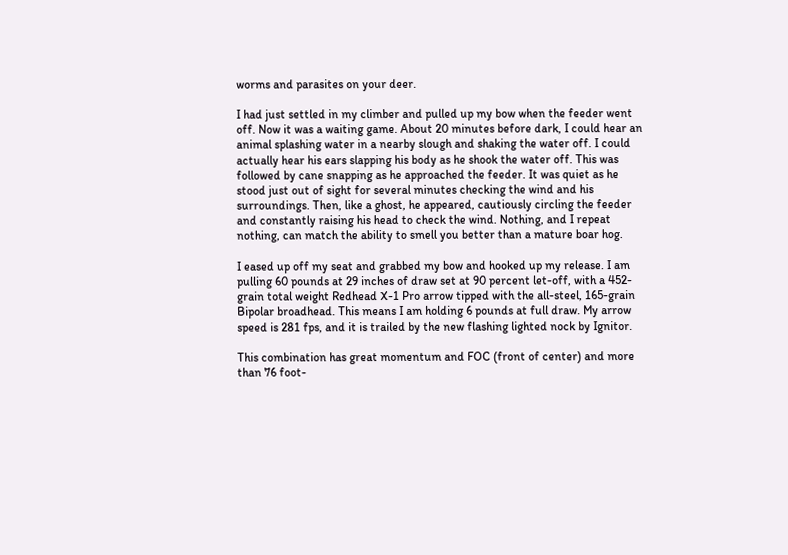worms and parasites on your deer.

I had just settled in my climber and pulled up my bow when the feeder went off. Now it was a waiting game. About 20 minutes before dark, I could hear an animal splashing water in a nearby slough and shaking the water off. I could actually hear his ears slapping his body as he shook the water off. This was followed by cane snapping as he approached the feeder. It was quiet as he stood just out of sight for several minutes checking the wind and his surroundings. Then, like a ghost, he appeared, cautiously circling the feeder and constantly raising his head to check the wind. Nothing, and I repeat nothing, can match the ability to smell you better than a mature boar hog.

I eased up off my seat and grabbed my bow and hooked up my release. I am pulling 60 pounds at 29 inches of draw set at 90 percent let-off, with a 452-grain total weight Redhead X-1 Pro arrow tipped with the all-steel, 165-grain Bipolar broadhead. This means I am holding 6 pounds at full draw. My arrow speed is 281 fps, and it is trailed by the new flashing lighted nock by Ignitor.

This combination has great momentum and FOC (front of center) and more than 76 foot-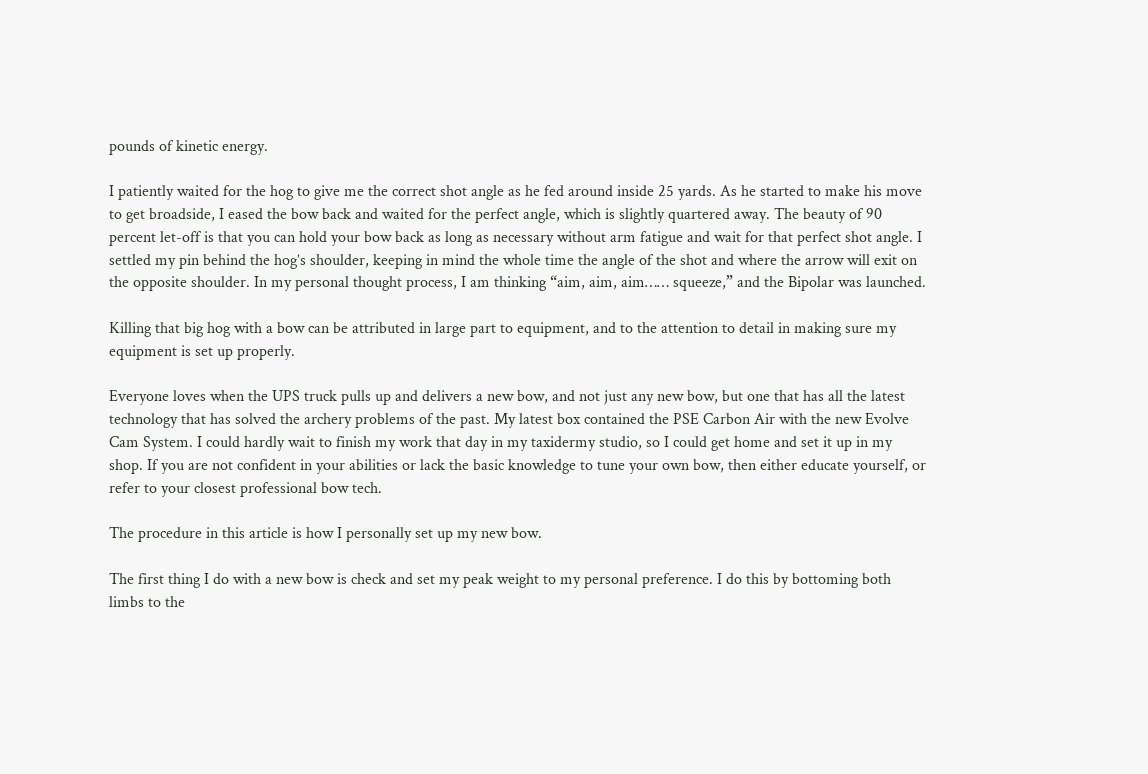pounds of kinetic energy.

I patiently waited for the hog to give me the correct shot angle as he fed around inside 25 yards. As he started to make his move to get broadside, I eased the bow back and waited for the perfect angle, which is slightly quartered away. The beauty of 90 percent let-off is that you can hold your bow back as long as necessary without arm fatigue and wait for that perfect shot angle. I settled my pin behind the hog’s shoulder, keeping in mind the whole time the angle of the shot and where the arrow will exit on the opposite shoulder. In my personal thought process, I am thinking “aim, aim, aim…… squeeze,” and the Bipolar was launched.

Killing that big hog with a bow can be attributed in large part to equipment, and to the attention to detail in making sure my equipment is set up properly.

Everyone loves when the UPS truck pulls up and delivers a new bow, and not just any new bow, but one that has all the latest technology that has solved the archery problems of the past. My latest box contained the PSE Carbon Air with the new Evolve Cam System. I could hardly wait to finish my work that day in my taxidermy studio, so I could get home and set it up in my shop. If you are not confident in your abilities or lack the basic knowledge to tune your own bow, then either educate yourself, or refer to your closest professional bow tech.

The procedure in this article is how I personally set up my new bow.

The first thing I do with a new bow is check and set my peak weight to my personal preference. I do this by bottoming both limbs to the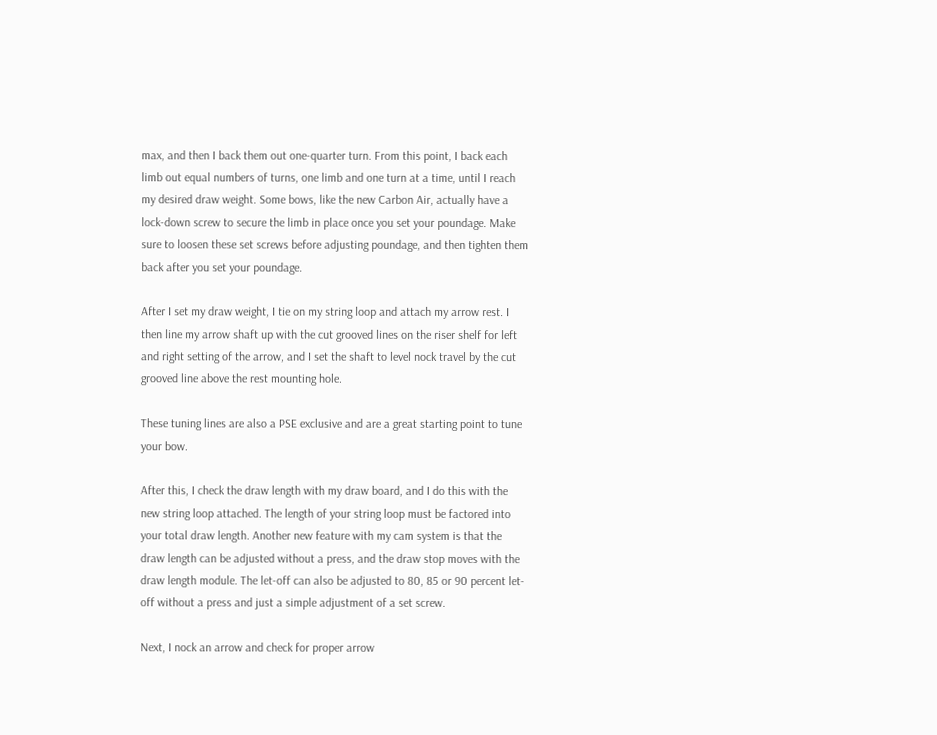max, and then I back them out one-quarter turn. From this point, I back each limb out equal numbers of turns, one limb and one turn at a time, until I reach my desired draw weight. Some bows, like the new Carbon Air, actually have a lock-down screw to secure the limb in place once you set your poundage. Make sure to loosen these set screws before adjusting poundage, and then tighten them back after you set your poundage.

After I set my draw weight, I tie on my string loop and attach my arrow rest. I then line my arrow shaft up with the cut grooved lines on the riser shelf for left and right setting of the arrow, and I set the shaft to level nock travel by the cut grooved line above the rest mounting hole.

These tuning lines are also a PSE exclusive and are a great starting point to tune your bow.

After this, I check the draw length with my draw board, and I do this with the new string loop attached. The length of your string loop must be factored into your total draw length. Another new feature with my cam system is that the draw length can be adjusted without a press, and the draw stop moves with the draw length module. The let-off can also be adjusted to 80, 85 or 90 percent let-off without a press and just a simple adjustment of a set screw.

Next, I nock an arrow and check for proper arrow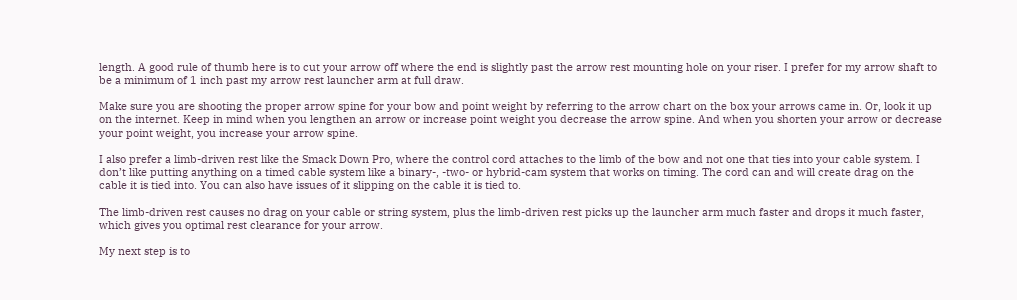length. A good rule of thumb here is to cut your arrow off where the end is slightly past the arrow rest mounting hole on your riser. I prefer for my arrow shaft to be a minimum of 1 inch past my arrow rest launcher arm at full draw.

Make sure you are shooting the proper arrow spine for your bow and point weight by referring to the arrow chart on the box your arrows came in. Or, look it up on the internet. Keep in mind when you lengthen an arrow or increase point weight you decrease the arrow spine. And when you shorten your arrow or decrease your point weight, you increase your arrow spine.

I also prefer a limb-driven rest like the Smack Down Pro, where the control cord attaches to the limb of the bow and not one that ties into your cable system. I don’t like putting anything on a timed cable system like a binary-, -two- or hybrid-cam system that works on timing. The cord can and will create drag on the cable it is tied into. You can also have issues of it slipping on the cable it is tied to.

The limb-driven rest causes no drag on your cable or string system, plus the limb-driven rest picks up the launcher arm much faster and drops it much faster, which gives you optimal rest clearance for your arrow.

My next step is to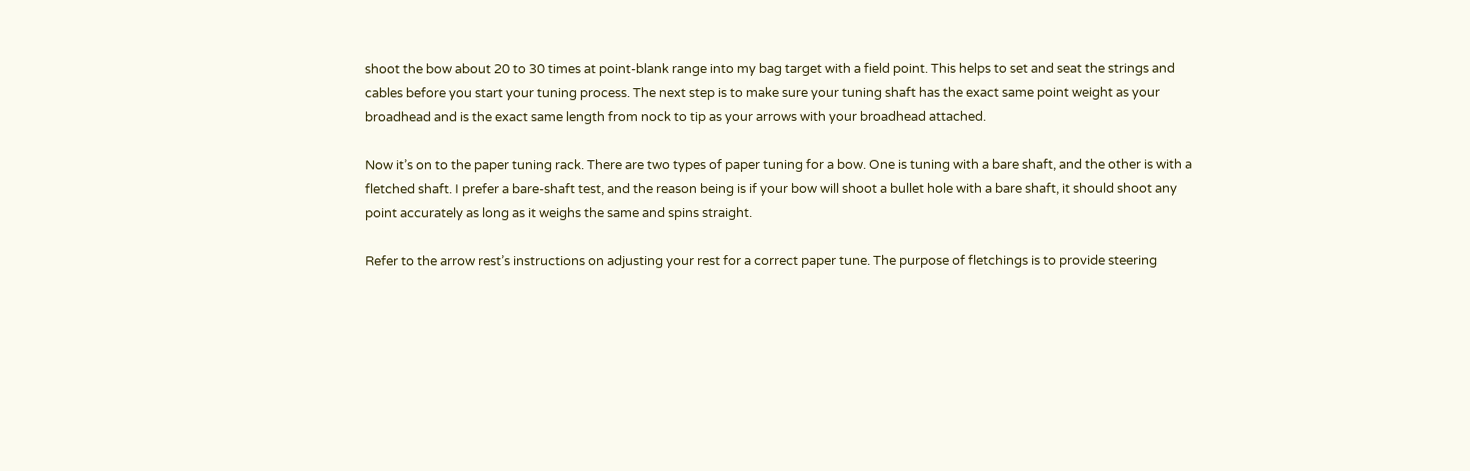shoot the bow about 20 to 30 times at point-blank range into my bag target with a field point. This helps to set and seat the strings and cables before you start your tuning process. The next step is to make sure your tuning shaft has the exact same point weight as your broadhead and is the exact same length from nock to tip as your arrows with your broadhead attached.

Now it’s on to the paper tuning rack. There are two types of paper tuning for a bow. One is tuning with a bare shaft, and the other is with a fletched shaft. I prefer a bare-shaft test, and the reason being is if your bow will shoot a bullet hole with a bare shaft, it should shoot any point accurately as long as it weighs the same and spins straight.

Refer to the arrow rest’s instructions on adjusting your rest for a correct paper tune. The purpose of fletchings is to provide steering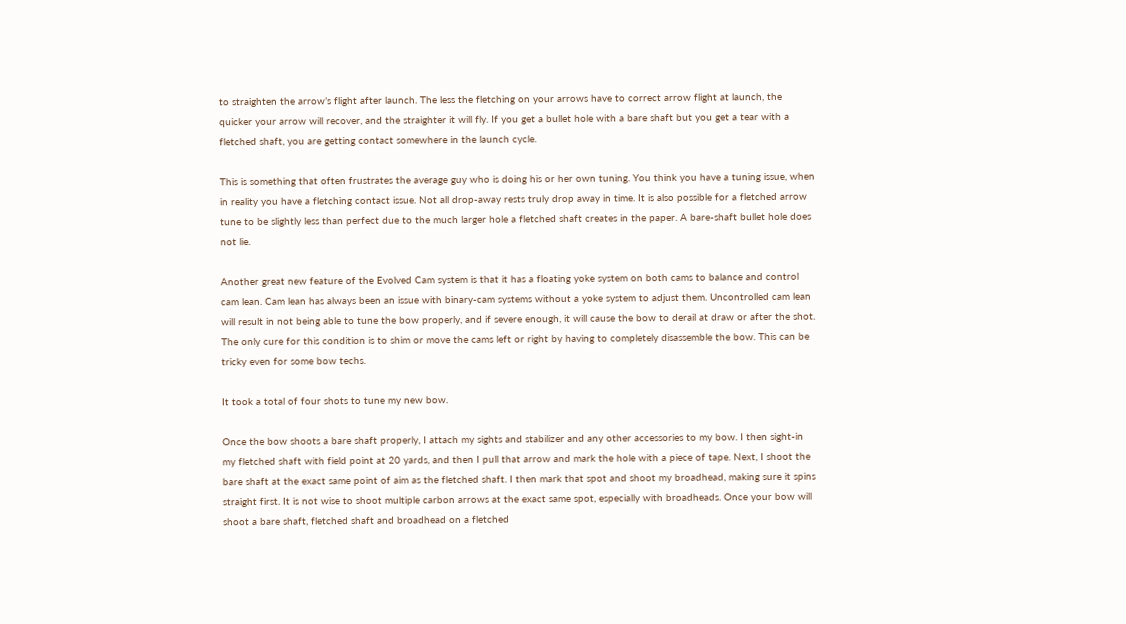to straighten the arrow’s flight after launch. The less the fletching on your arrows have to correct arrow flight at launch, the quicker your arrow will recover, and the straighter it will fly. If you get a bullet hole with a bare shaft but you get a tear with a fletched shaft, you are getting contact somewhere in the launch cycle.

This is something that often frustrates the average guy who is doing his or her own tuning. You think you have a tuning issue, when in reality you have a fletching contact issue. Not all drop-away rests truly drop away in time. It is also possible for a fletched arrow tune to be slightly less than perfect due to the much larger hole a fletched shaft creates in the paper. A bare-shaft bullet hole does not lie.

Another great new feature of the Evolved Cam system is that it has a floating yoke system on both cams to balance and control cam lean. Cam lean has always been an issue with binary-cam systems without a yoke system to adjust them. Uncontrolled cam lean will result in not being able to tune the bow properly, and if severe enough, it will cause the bow to derail at draw or after the shot. The only cure for this condition is to shim or move the cams left or right by having to completely disassemble the bow. This can be tricky even for some bow techs.

It took a total of four shots to tune my new bow.

Once the bow shoots a bare shaft properly, I attach my sights and stabilizer and any other accessories to my bow. I then sight-in my fletched shaft with field point at 20 yards, and then I pull that arrow and mark the hole with a piece of tape. Next, I shoot the bare shaft at the exact same point of aim as the fletched shaft. I then mark that spot and shoot my broadhead, making sure it spins straight first. It is not wise to shoot multiple carbon arrows at the exact same spot, especially with broadheads. Once your bow will shoot a bare shaft, fletched shaft and broadhead on a fletched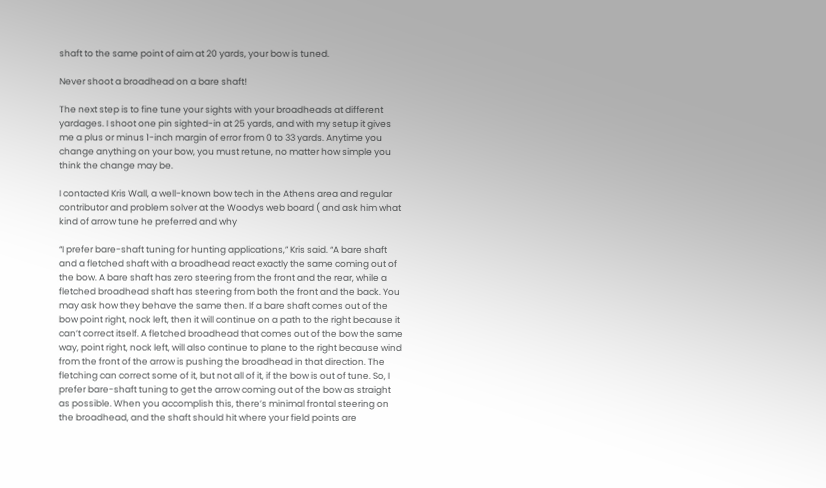shaft to the same point of aim at 20 yards, your bow is tuned.

Never shoot a broadhead on a bare shaft!

The next step is to fine tune your sights with your broadheads at different yardages. I shoot one pin sighted-in at 25 yards, and with my setup it gives me a plus or minus 1-inch margin of error from 0 to 33 yards. Anytime you change anything on your bow, you must retune, no matter how simple you think the change may be.

I contacted Kris Wall, a well-known bow tech in the Athens area and regular contributor and problem solver at the Woodys web board ( and ask him what kind of arrow tune he preferred and why

“I prefer bare-shaft tuning for hunting applications,” Kris said. “A bare shaft and a fletched shaft with a broadhead react exactly the same coming out of the bow. A bare shaft has zero steering from the front and the rear, while a fletched broadhead shaft has steering from both the front and the back. You may ask how they behave the same then. If a bare shaft comes out of the bow point right, nock left, then it will continue on a path to the right because it can’t correct itself. A fletched broadhead that comes out of the bow the same way, point right, nock left, will also continue to plane to the right because wind from the front of the arrow is pushing the broadhead in that direction. The fletching can correct some of it, but not all of it, if the bow is out of tune. So, I prefer bare-shaft tuning to get the arrow coming out of the bow as straight as possible. When you accomplish this, there’s minimal frontal steering on the broadhead, and the shaft should hit where your field points are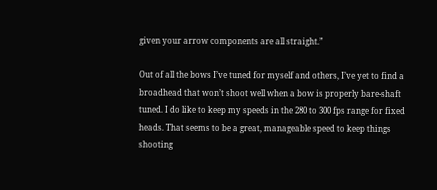given your arrow components are all straight.”

Out of all the bows I’ve tuned for myself and others, I’ve yet to find a broadhead that won’t shoot well when a bow is properly bare-shaft tuned. I do like to keep my speeds in the 280 to 300 fps range for fixed heads. That seems to be a great, manageable speed to keep things shooting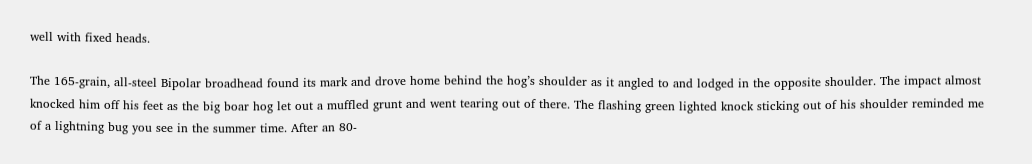well with fixed heads.

The 165-grain, all-steel Bipolar broadhead found its mark and drove home behind the hog’s shoulder as it angled to and lodged in the opposite shoulder. The impact almost knocked him off his feet as the big boar hog let out a muffled grunt and went tearing out of there. The flashing green lighted knock sticking out of his shoulder reminded me of a lightning bug you see in the summer time. After an 80-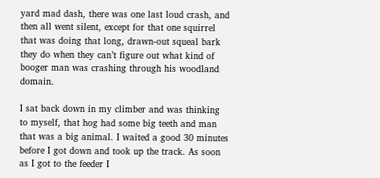yard mad dash, there was one last loud crash, and then all went silent, except for that one squirrel that was doing that long, drawn-out squeal bark they do when they can’t figure out what kind of booger man was crashing through his woodland domain.

I sat back down in my climber and was thinking to myself, that hog had some big teeth and man that was a big animal. I waited a good 30 minutes before I got down and took up the track. As soon as I got to the feeder I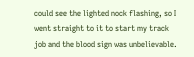could see the lighted nock flashing, so I went straight to it to start my track job and the blood sign was unbelievable.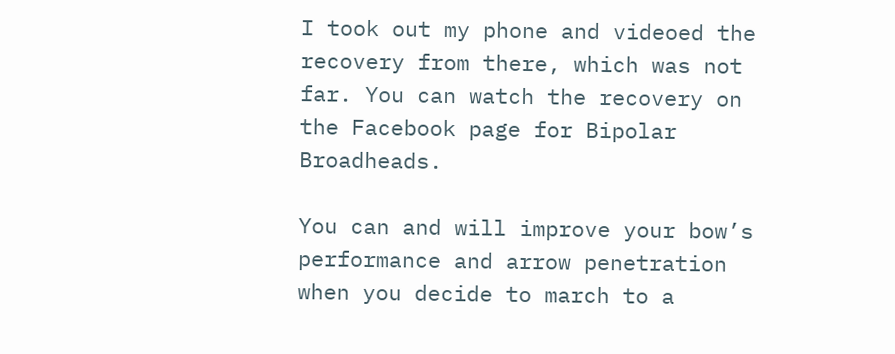I took out my phone and videoed the recovery from there, which was not far. You can watch the recovery on the Facebook page for Bipolar Broadheads.

You can and will improve your bow’s performance and arrow penetration when you decide to march to a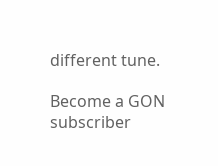different tune.

Become a GON subscriber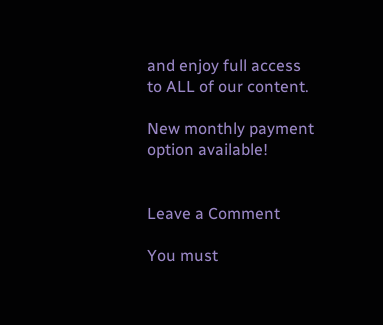and enjoy full access to ALL of our content.

New monthly payment option available!


Leave a Comment

You must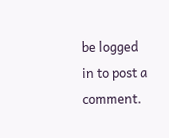be logged in to post a comment.